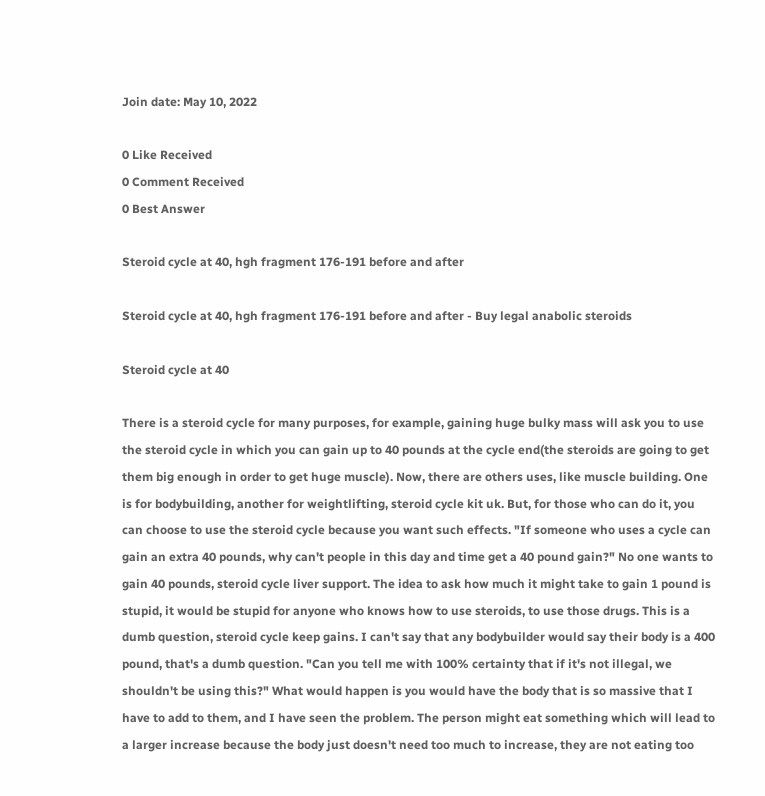Join date: May 10, 2022

0 Like Received
0 Comment Received
0 Best Answer

Steroid cycle at 40, hgh fragment 176-191 before and after

Steroid cycle at 40, hgh fragment 176-191 before and after - Buy legal anabolic steroids

Steroid cycle at 40

There is a steroid cycle for many purposes, for example, gaining huge bulky mass will ask you to use the steroid cycle in which you can gain up to 40 pounds at the cycle end(the steroids are going to get them big enough in order to get huge muscle). Now, there are others uses, like muscle building. One is for bodybuilding, another for weightlifting, steroid cycle kit uk. But, for those who can do it, you can choose to use the steroid cycle because you want such effects. "If someone who uses a cycle can gain an extra 40 pounds, why can't people in this day and time get a 40 pound gain?" No one wants to gain 40 pounds, steroid cycle liver support. The idea to ask how much it might take to gain 1 pound is stupid, it would be stupid for anyone who knows how to use steroids, to use those drugs. This is a dumb question, steroid cycle keep gains. I can't say that any bodybuilder would say their body is a 400 pound, that's a dumb question. "Can you tell me with 100% certainty that if it's not illegal, we shouldn't be using this?" What would happen is you would have the body that is so massive that I have to add to them, and I have seen the problem. The person might eat something which will lead to a larger increase because the body just doesn't need too much to increase, they are not eating too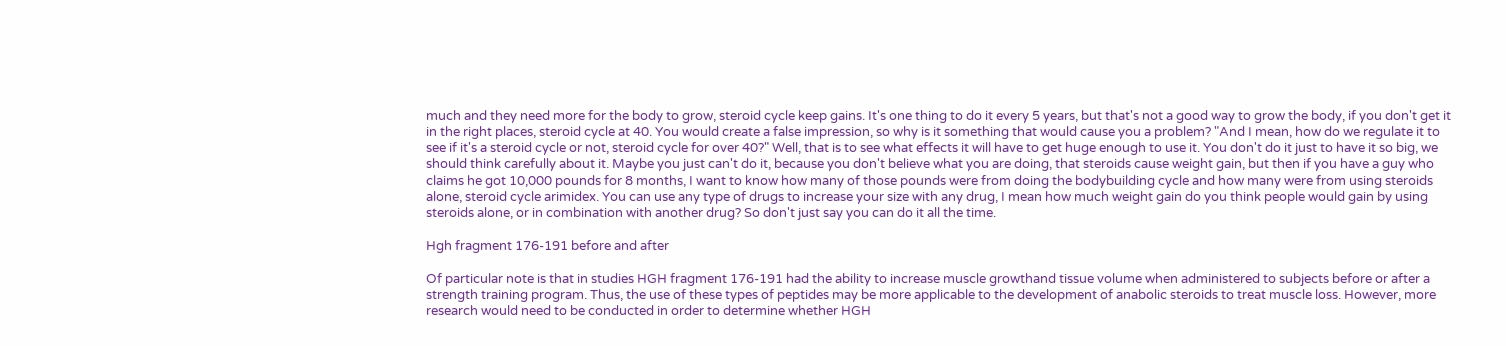much and they need more for the body to grow, steroid cycle keep gains. It's one thing to do it every 5 years, but that's not a good way to grow the body, if you don't get it in the right places, steroid cycle at 40. You would create a false impression, so why is it something that would cause you a problem? "And I mean, how do we regulate it to see if it's a steroid cycle or not, steroid cycle for over 40?" Well, that is to see what effects it will have to get huge enough to use it. You don't do it just to have it so big, we should think carefully about it. Maybe you just can't do it, because you don't believe what you are doing, that steroids cause weight gain, but then if you have a guy who claims he got 10,000 pounds for 8 months, I want to know how many of those pounds were from doing the bodybuilding cycle and how many were from using steroids alone, steroid cycle arimidex. You can use any type of drugs to increase your size with any drug, I mean how much weight gain do you think people would gain by using steroids alone, or in combination with another drug? So don't just say you can do it all the time.

Hgh fragment 176-191 before and after

Of particular note is that in studies HGH fragment 176-191 had the ability to increase muscle growthand tissue volume when administered to subjects before or after a strength training program. Thus, the use of these types of peptides may be more applicable to the development of anabolic steroids to treat muscle loss. However, more research would need to be conducted in order to determine whether HGH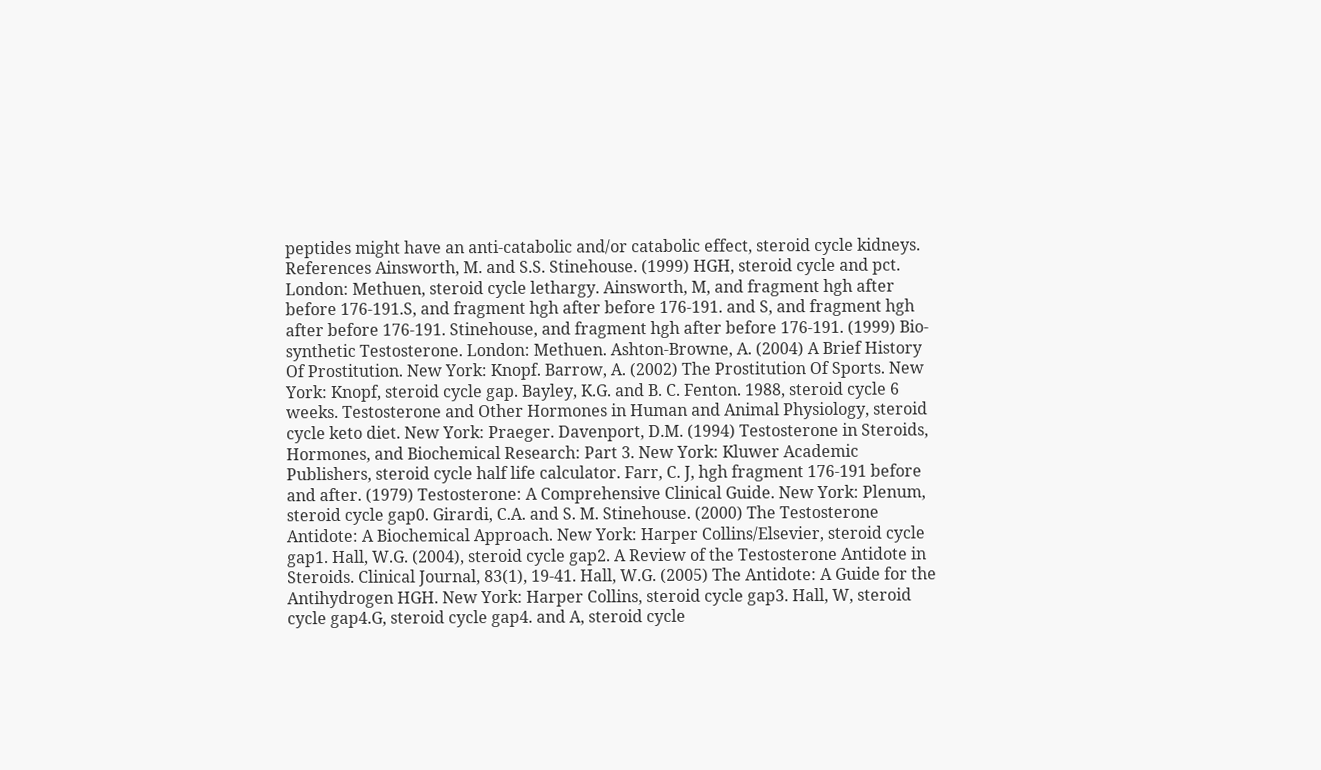peptides might have an anti-catabolic and/or catabolic effect, steroid cycle kidneys. References Ainsworth, M. and S.S. Stinehouse. (1999) HGH, steroid cycle and pct. London: Methuen, steroid cycle lethargy. Ainsworth, M, and fragment hgh after before 176-191.S, and fragment hgh after before 176-191. and S, and fragment hgh after before 176-191. Stinehouse, and fragment hgh after before 176-191. (1999) Bio-synthetic Testosterone. London: Methuen. Ashton-Browne, A. (2004) A Brief History Of Prostitution. New York: Knopf. Barrow, A. (2002) The Prostitution Of Sports. New York: Knopf, steroid cycle gap. Bayley, K.G. and B. C. Fenton. 1988, steroid cycle 6 weeks. Testosterone and Other Hormones in Human and Animal Physiology, steroid cycle keto diet. New York: Praeger. Davenport, D.M. (1994) Testosterone in Steroids, Hormones, and Biochemical Research: Part 3. New York: Kluwer Academic Publishers, steroid cycle half life calculator. Farr, C. J, hgh fragment 176-191 before and after. (1979) Testosterone: A Comprehensive Clinical Guide. New York: Plenum, steroid cycle gap0. Girardi, C.A. and S. M. Stinehouse. (2000) The Testosterone Antidote: A Biochemical Approach. New York: Harper Collins/Elsevier, steroid cycle gap1. Hall, W.G. (2004), steroid cycle gap2. A Review of the Testosterone Antidote in Steroids. Clinical Journal, 83(1), 19-41. Hall, W.G. (2005) The Antidote: A Guide for the Antihydrogen HGH. New York: Harper Collins, steroid cycle gap3. Hall, W, steroid cycle gap4.G, steroid cycle gap4. and A, steroid cycle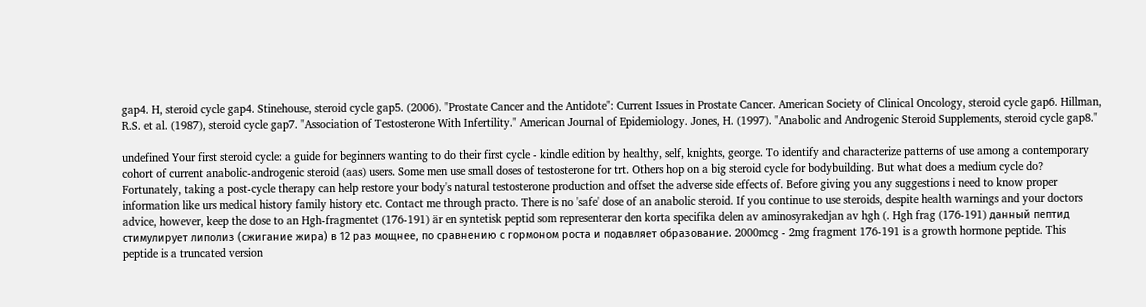gap4. H, steroid cycle gap4. Stinehouse, steroid cycle gap5. (2006). "Prostate Cancer and the Antidote": Current Issues in Prostate Cancer. American Society of Clinical Oncology, steroid cycle gap6. Hillman, R.S. et al. (1987), steroid cycle gap7. "Association of Testosterone With Infertility." American Journal of Epidemiology. Jones, H. (1997). "Anabolic and Androgenic Steroid Supplements, steroid cycle gap8."

undefined Your first steroid cycle: a guide for beginners wanting to do their first cycle - kindle edition by healthy, self, knights, george. To identify and characterize patterns of use among a contemporary cohort of current anabolic-androgenic steroid (aas) users. Some men use small doses of testosterone for trt. Others hop on a big steroid cycle for bodybuilding. But what does a medium cycle do? Fortunately, taking a post-cycle therapy can help restore your body's natural testosterone production and offset the adverse side effects of. Before giving you any suggestions i need to know proper information like urs medical history family history etc. Contact me through practo. There is no 'safe' dose of an anabolic steroid. If you continue to use steroids, despite health warnings and your doctors advice, however, keep the dose to an Hgh-fragmentet (176-191) är en syntetisk peptid som representerar den korta specifika delen av aminosyrakedjan av hgh (. Hgh frag (176-191) данный пептид стимулирует липолиз (сжигание жира) в 12 раз мощнее, по сравнению с гормоном роста и подавляет образование. 2000mcg - 2mg fragment 176-191 is a growth hormone peptide. This peptide is a truncated version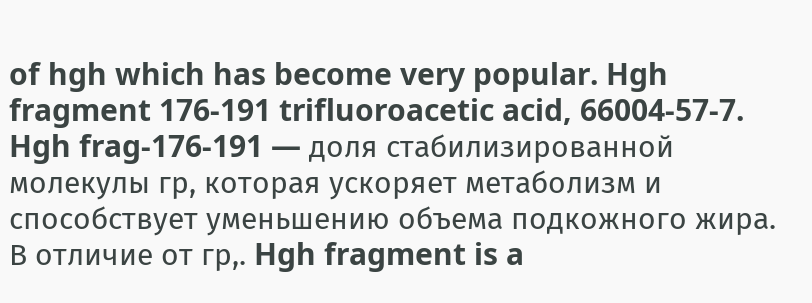of hgh which has become very popular. Hgh fragment 176-191 trifluoroacetic acid, 66004-57-7. Hgh frag-176-191 — доля стабилизированной молекулы гр, которая ускоряет метаболизм и способствует уменьшению объема подкожного жира. В отличие от гр,. Hgh fragment is a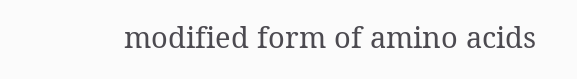modified form of amino acids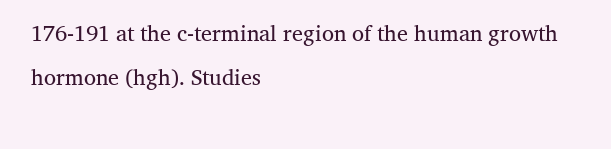176-191 at the c-terminal region of the human growth hormone (hgh). Studies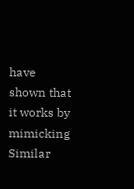have shown that it works by mimicking Similar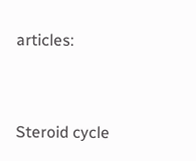articles:


Steroid cycle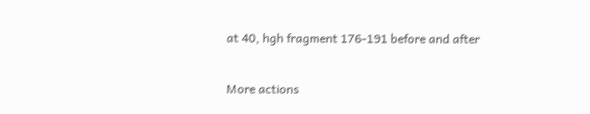at 40, hgh fragment 176-191 before and after

More actions